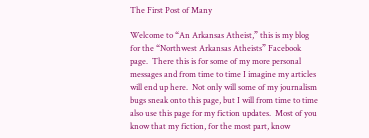The First Post of Many

Welcome to “An Arkansas Atheist,” this is my blog for the “Northwest Arkansas Atheists” Facebook page.  There this is for some of my more personal messages and from time to time I imagine my articles will end up here.  Not only will some of my journalism bugs sneak onto this page, but I will from time to time also use this page for my fiction updates.  Most of you know that my fiction, for the most part, know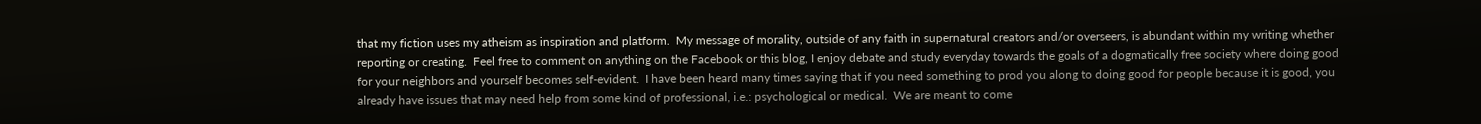that my fiction uses my atheism as inspiration and platform.  My message of morality, outside of any faith in supernatural creators and/or overseers, is abundant within my writing whether reporting or creating.  Feel free to comment on anything on the Facebook or this blog, I enjoy debate and study everyday towards the goals of a dogmatically free society where doing good for your neighbors and yourself becomes self-evident.  I have been heard many times saying that if you need something to prod you along to doing good for people because it is good, you already have issues that may need help from some kind of professional, i.e.: psychological or medical.  We are meant to come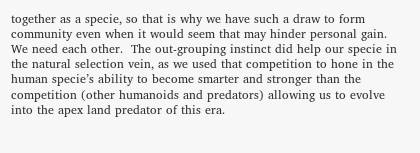together as a specie, so that is why we have such a draw to form community even when it would seem that may hinder personal gain.  We need each other.  The out-grouping instinct did help our specie in the natural selection vein, as we used that competition to hone in the human specie’s ability to become smarter and stronger than the competition (other humanoids and predators) allowing us to evolve into the apex land predator of this era.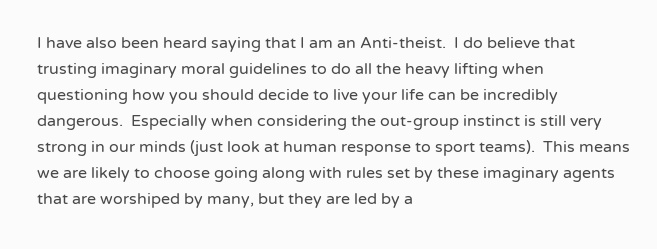I have also been heard saying that I am an Anti-theist.  I do believe that trusting imaginary moral guidelines to do all the heavy lifting when questioning how you should decide to live your life can be incredibly dangerous.  Especially when considering the out-group instinct is still very strong in our minds (just look at human response to sport teams).  This means we are likely to choose going along with rules set by these imaginary agents that are worshiped by many, but they are led by a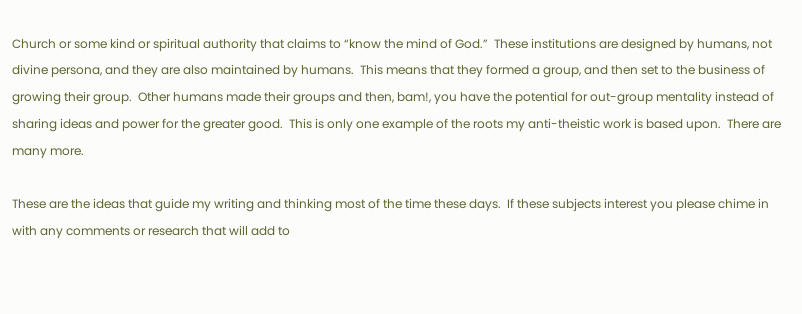Church or some kind or spiritual authority that claims to “know the mind of God.”  These institutions are designed by humans, not divine persona, and they are also maintained by humans.  This means that they formed a group, and then set to the business of growing their group.  Other humans made their groups and then, bam!, you have the potential for out-group mentality instead of sharing ideas and power for the greater good.  This is only one example of the roots my anti-theistic work is based upon.  There are many more.

These are the ideas that guide my writing and thinking most of the time these days.  If these subjects interest you please chime in with any comments or research that will add to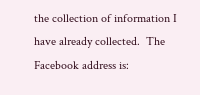the collection of information I have already collected.  The Facebook address is: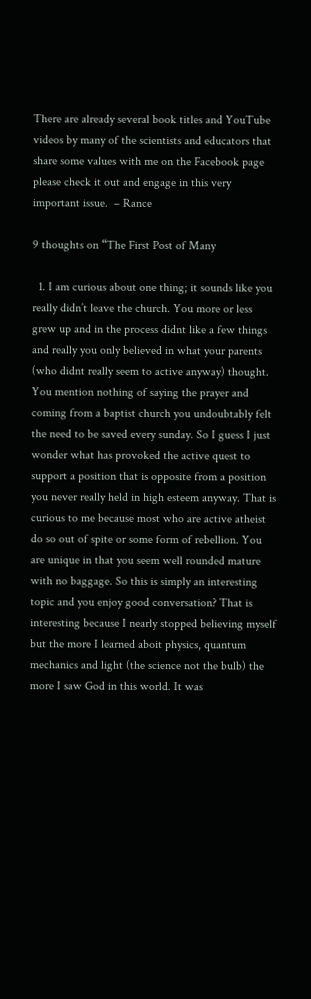There are already several book titles and YouTube videos by many of the scientists and educators that share some values with me on the Facebook page please check it out and engage in this very important issue.  – Rance

9 thoughts on “The First Post of Many

  1. I am curious about one thing; it sounds like you really didn’t leave the church. You more or less grew up and in the process didnt like a few things and really you only believed in what your parents (who didnt really seem to active anyway) thought. You mention nothing of saying the prayer and coming from a baptist church you undoubtably felt the need to be saved every sunday. So I guess I just wonder what has provoked the active quest to support a position that is opposite from a position you never really held in high esteem anyway. That is curious to me because most who are active atheist do so out of spite or some form of rebellion. You are unique in that you seem well rounded mature with no baggage. So this is simply an interesting topic and you enjoy good conversation? That is interesting because I nearly stopped believing myself but the more I learned aboit physics, quantum mechanics and light (the science not the bulb) the more I saw God in this world. It was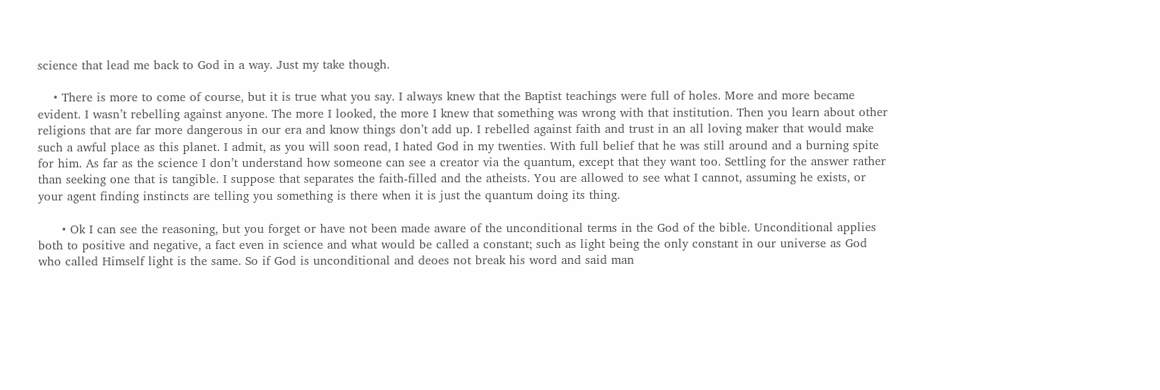science that lead me back to God in a way. Just my take though.

    • There is more to come of course, but it is true what you say. I always knew that the Baptist teachings were full of holes. More and more became evident. I wasn’t rebelling against anyone. The more I looked, the more I knew that something was wrong with that institution. Then you learn about other religions that are far more dangerous in our era and know things don’t add up. I rebelled against faith and trust in an all loving maker that would make such a awful place as this planet. I admit, as you will soon read, I hated God in my twenties. With full belief that he was still around and a burning spite for him. As far as the science I don’t understand how someone can see a creator via the quantum, except that they want too. Settling for the answer rather than seeking one that is tangible. I suppose that separates the faith-filled and the atheists. You are allowed to see what I cannot, assuming he exists, or your agent finding instincts are telling you something is there when it is just the quantum doing its thing.

      • Ok I can see the reasoning, but you forget or have not been made aware of the unconditional terms in the God of the bible. Unconditional applies both to positive and negative, a fact even in science and what would be called a constant; such as light being the only constant in our universe as God who called Himself light is the same. So if God is unconditional and deoes not break his word and said man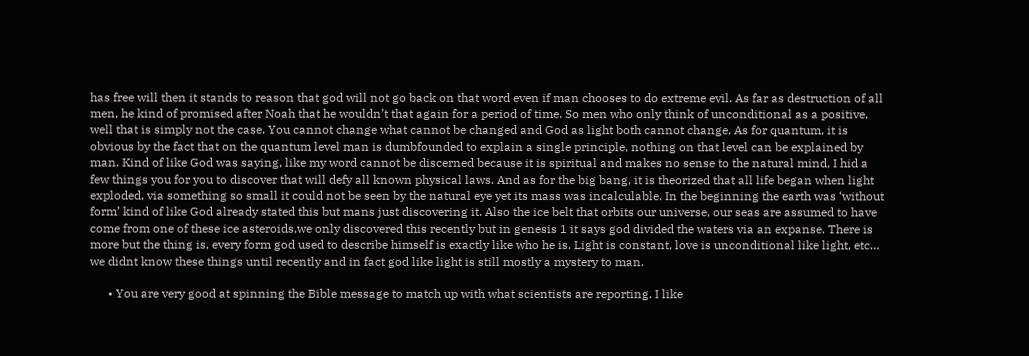has free will then it stands to reason that god will not go back on that word even if man chooses to do extreme evil. As far as destruction of all men, he kind of promised after Noah that he wouldn’t that again for a period of time. So men who only think of unconditional as a positive, well that is simply not the case. You cannot change what cannot be changed and God as light both cannot change. As for quantum, it is obvious by the fact that on the quantum level man is dumbfounded to explain a single principle, nothing on that level can be explained by man. Kind of like God was saying, like my word cannot be discerned because it is spiritual and makes no sense to the natural mind, I hid a few things you for you to discover that will defy all known physical laws. And as for the big bang, it is theorized that all life began when light exploded, via something so small it could not be seen by the natural eye yet its mass was incalculable. In the beginning the earth was ‘without form’ kind of like God already stated this but mans just discovering it. Also the ice belt that orbits our universe, our seas are assumed to have come from one of these ice asteroids,we only discovered this recently but in genesis 1 it says god divided the waters via an expanse. There is more but the thing is, every form god used to describe himself is exactly like who he is. Light is constant, love is unconditional like light, etc… we didnt know these things until recently and in fact god like light is still mostly a mystery to man.

      • You are very good at spinning the Bible message to match up with what scientists are reporting. I like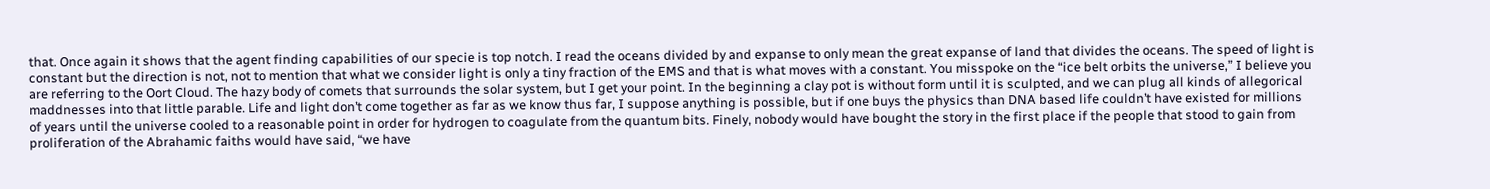that. Once again it shows that the agent finding capabilities of our specie is top notch. I read the oceans divided by and expanse to only mean the great expanse of land that divides the oceans. The speed of light is constant but the direction is not, not to mention that what we consider light is only a tiny fraction of the EMS and that is what moves with a constant. You misspoke on the “ice belt orbits the universe,” I believe you are referring to the Oort Cloud. The hazy body of comets that surrounds the solar system, but I get your point. In the beginning a clay pot is without form until it is sculpted, and we can plug all kinds of allegorical maddnesses into that little parable. Life and light don’t come together as far as we know thus far, I suppose anything is possible, but if one buys the physics than DNA based life couldn’t have existed for millions of years until the universe cooled to a reasonable point in order for hydrogen to coagulate from the quantum bits. Finely, nobody would have bought the story in the first place if the people that stood to gain from proliferation of the Abrahamic faiths would have said, “we have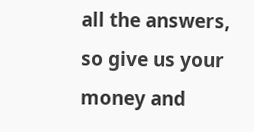all the answers, so give us your money and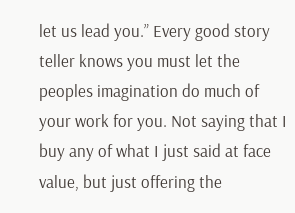let us lead you.” Every good story teller knows you must let the peoples imagination do much of your work for you. Not saying that I buy any of what I just said at face value, but just offering the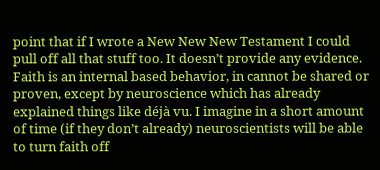point that if I wrote a New New New Testament I could pull off all that stuff too. It doesn’t provide any evidence. Faith is an internal based behavior, in cannot be shared or proven, except by neuroscience which has already explained things like déjà vu. I imagine in a short amount of time (if they don’t already) neuroscientists will be able to turn faith off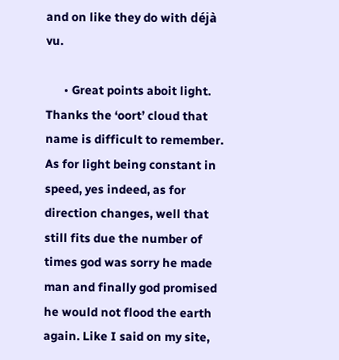and on like they do with déjà vu.

      • Great points aboit light. Thanks the ‘oort’ cloud that name is difficult to remember. As for light being constant in speed, yes indeed, as for direction changes, well that still fits due the number of times god was sorry he made man and finally god promised he would not flood the earth again. Like I said on my site,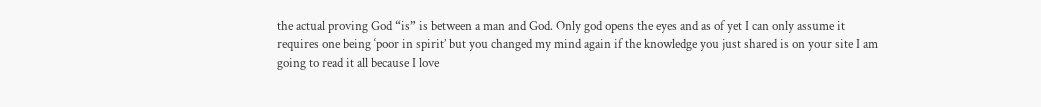the actual proving God “is” is between a man and God. Only god opens the eyes and as of yet I can only assume it requires one being ‘poor in spirit’ but you changed my mind again if the knowledge you just shared is on your site I am going to read it all because I love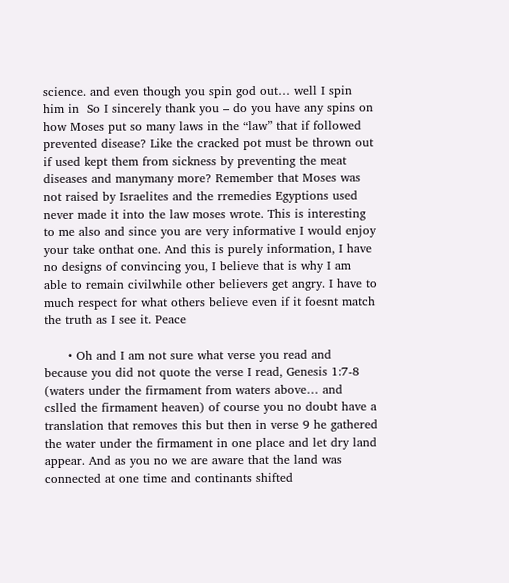science. and even though you spin god out… well I spin him in  So I sincerely thank you – do you have any spins on how Moses put so many laws in the “law” that if followed prevented disease? Like the cracked pot must be thrown out if used kept them from sickness by preventing the meat diseases and manymany more? Remember that Moses was not raised by Israelites and the rremedies Egyptions used never made it into the law moses wrote. This is interesting to me also and since you are very informative I would enjoy your take onthat one. And this is purely information, I have no designs of convincing you, I believe that is why I am able to remain civilwhile other believers get angry. I have to much respect for what others believe even if it foesnt match the truth as I see it. Peace

      • Oh and I am not sure what verse you read and because you did not quote the verse I read, Genesis 1:7-8 (waters under the firmament from waters above… and cslled the firmament heaven) of course you no doubt have a translation that removes this but then in verse 9 he gathered the water under the firmament in one place and let dry land appear. And as you no we are aware that the land was connected at one time and continants shifted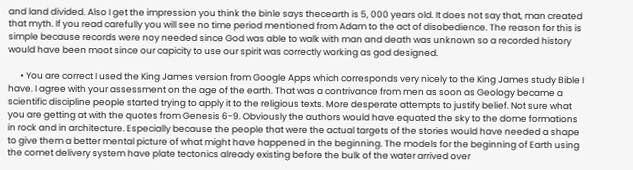and land divided. Also I get the impression you think the binle says thecearth is 5, 000 years old. It does not say that, man created that myth. If you read carefully you will see no time period mentioned from Adam to the act of disobedience. The reason for this is simple because records were noy needed since God was able to walk with man and death was unknown so a recorded history would have been moot since our capicity to use our spirit was correctly working as god designed.

      • You are correct I used the King James version from Google Apps which corresponds very nicely to the King James study Bible I have. I agree with your assessment on the age of the earth. That was a contrivance from men as soon as Geology became a scientific discipline people started trying to apply it to the religious texts. More desperate attempts to justify belief. Not sure what you are getting at with the quotes from Genesis 6-9. Obviously the authors would have equated the sky to the dome formations in rock and in architecture. Especially because the people that were the actual targets of the stories would have needed a shape to give them a better mental picture of what might have happened in the beginning. The models for the beginning of Earth using the comet delivery system have plate tectonics already existing before the bulk of the water arrived over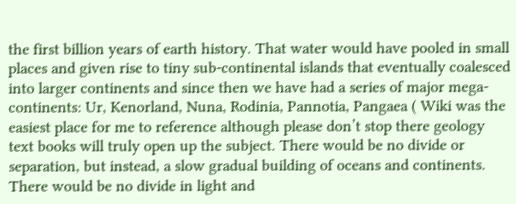the first billion years of earth history. That water would have pooled in small places and given rise to tiny sub-continental islands that eventually coalesced into larger continents and since then we have had a series of major mega-continents: Ur, Kenorland, Nuna, Rodinia, Pannotia, Pangaea ( Wiki was the easiest place for me to reference although please don’t stop there geology text books will truly open up the subject. There would be no divide or separation, but instead, a slow gradual building of oceans and continents. There would be no divide in light and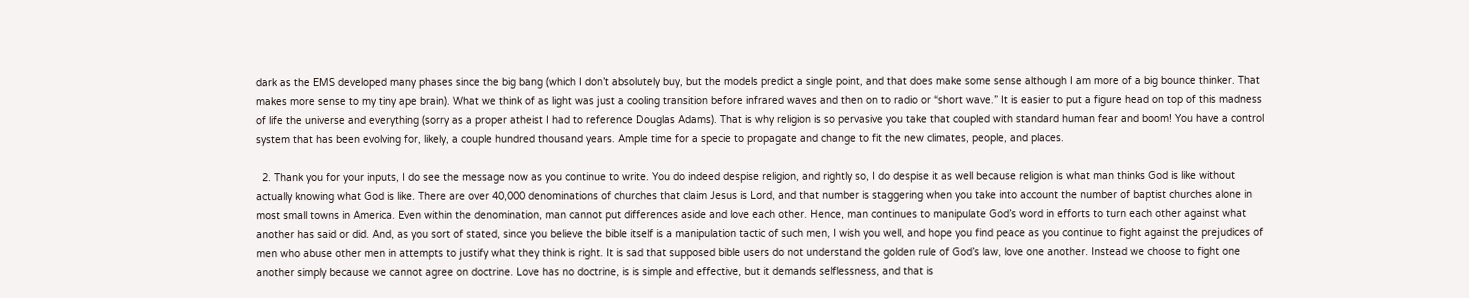dark as the EMS developed many phases since the big bang (which I don’t absolutely buy, but the models predict a single point, and that does make some sense although I am more of a big bounce thinker. That makes more sense to my tiny ape brain). What we think of as light was just a cooling transition before infrared waves and then on to radio or “short wave.” It is easier to put a figure head on top of this madness of life the universe and everything (sorry as a proper atheist I had to reference Douglas Adams). That is why religion is so pervasive you take that coupled with standard human fear and boom! You have a control system that has been evolving for, likely, a couple hundred thousand years. Ample time for a specie to propagate and change to fit the new climates, people, and places.

  2. Thank you for your inputs, I do see the message now as you continue to write. You do indeed despise religion, and rightly so, I do despise it as well because religion is what man thinks God is like without actually knowing what God is like. There are over 40,000 denominations of churches that claim Jesus is Lord, and that number is staggering when you take into account the number of baptist churches alone in most small towns in America. Even within the denomination, man cannot put differences aside and love each other. Hence, man continues to manipulate God’s word in efforts to turn each other against what another has said or did. And, as you sort of stated, since you believe the bible itself is a manipulation tactic of such men, I wish you well, and hope you find peace as you continue to fight against the prejudices of men who abuse other men in attempts to justify what they think is right. It is sad that supposed bible users do not understand the golden rule of God’s law, love one another. Instead we choose to fight one another simply because we cannot agree on doctrine. Love has no doctrine, is is simple and effective, but it demands selflessness, and that is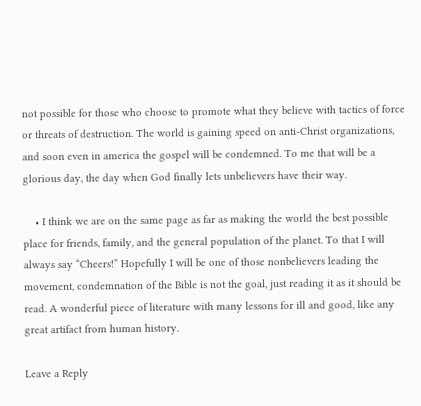not possible for those who choose to promote what they believe with tactics of force or threats of destruction. The world is gaining speed on anti-Christ organizations, and soon even in america the gospel will be condemned. To me that will be a glorious day, the day when God finally lets unbelievers have their way.

    • I think we are on the same page as far as making the world the best possible place for friends, family, and the general population of the planet. To that I will always say “Cheers!” Hopefully I will be one of those nonbelievers leading the movement, condemnation of the Bible is not the goal, just reading it as it should be read. A wonderful piece of literature with many lessons for ill and good, like any great artifact from human history.

Leave a Reply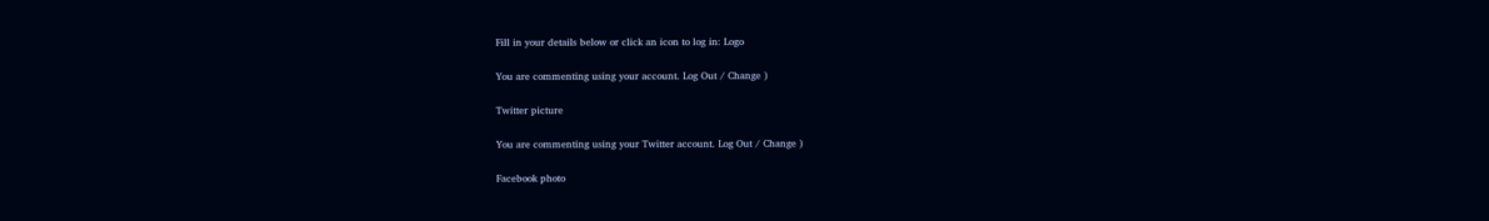Fill in your details below or click an icon to log in: Logo

You are commenting using your account. Log Out / Change )

Twitter picture

You are commenting using your Twitter account. Log Out / Change )

Facebook photo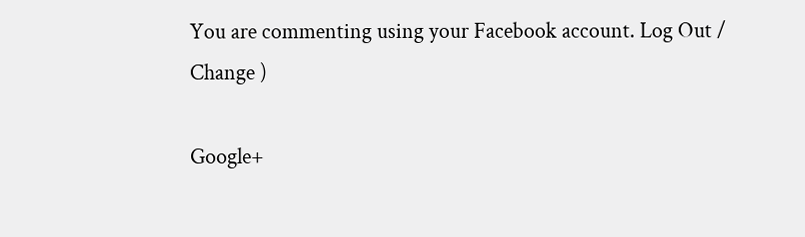You are commenting using your Facebook account. Log Out / Change )

Google+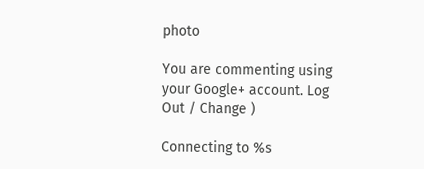photo

You are commenting using your Google+ account. Log Out / Change )

Connecting to %s